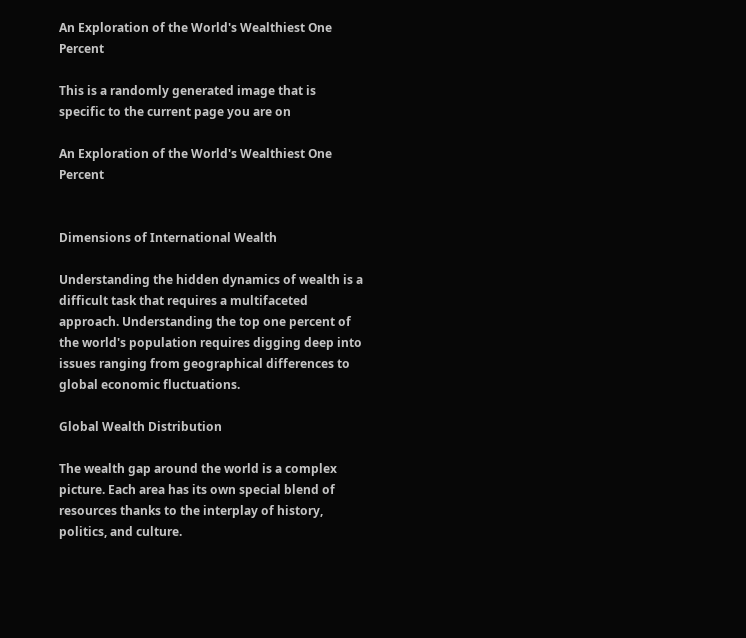An Exploration of the World's Wealthiest One Percent

This is a randomly generated image that is specific to the current page you are on

An Exploration of the World's Wealthiest One Percent


Dimensions of International Wealth

Understanding the hidden dynamics of wealth is a difficult task that requires a multifaceted approach. Understanding the top one percent of the world's population requires digging deep into issues ranging from geographical differences to global economic fluctuations.

Global Wealth Distribution

The wealth gap around the world is a complex picture. Each area has its own special blend of resources thanks to the interplay of history, politics, and culture.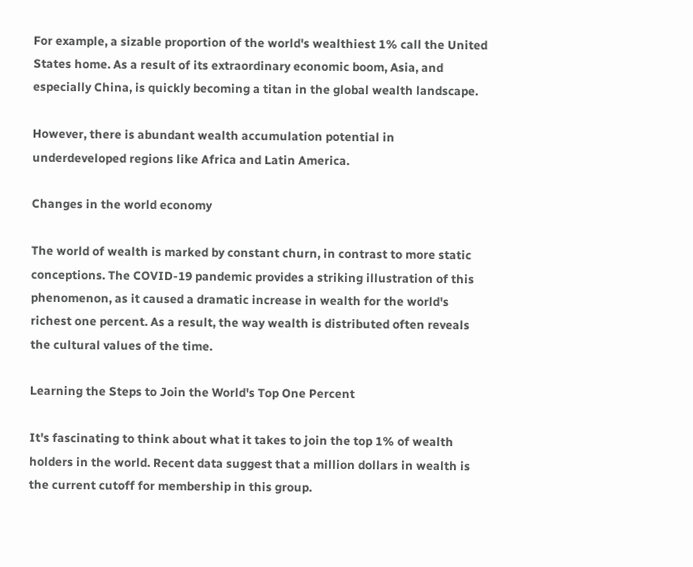For example, a sizable proportion of the world's wealthiest 1% call the United States home. As a result of its extraordinary economic boom, Asia, and especially China, is quickly becoming a titan in the global wealth landscape.

However, there is abundant wealth accumulation potential in underdeveloped regions like Africa and Latin America.

Changes in the world economy

The world of wealth is marked by constant churn, in contrast to more static conceptions. The COVID-19 pandemic provides a striking illustration of this phenomenon, as it caused a dramatic increase in wealth for the world's richest one percent. As a result, the way wealth is distributed often reveals the cultural values of the time.

Learning the Steps to Join the World's Top One Percent

It's fascinating to think about what it takes to join the top 1% of wealth holders in the world. Recent data suggest that a million dollars in wealth is the current cutoff for membership in this group.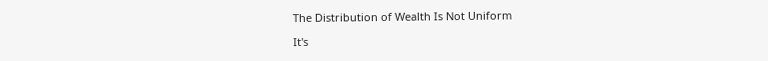The Distribution of Wealth Is Not Uniform

It's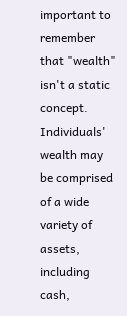important to remember that "wealth" isn't a static concept. Individuals' wealth may be comprised of a wide variety of assets, including cash,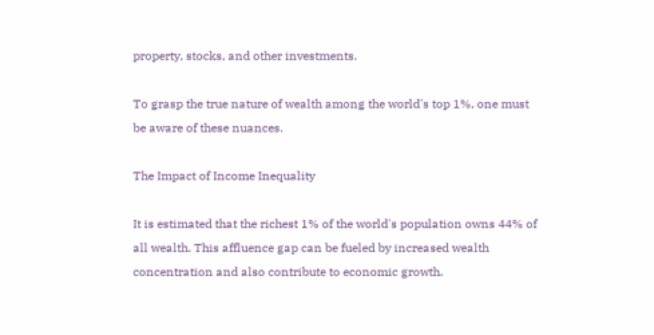property, stocks, and other investments.

To grasp the true nature of wealth among the world's top 1%, one must be aware of these nuances.

The Impact of Income Inequality

It is estimated that the richest 1% of the world's population owns 44% of all wealth. This affluence gap can be fueled by increased wealth concentration and also contribute to economic growth.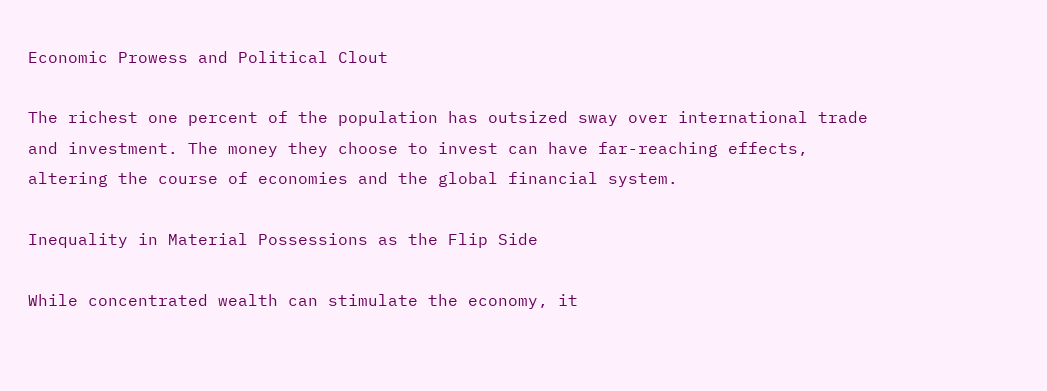Economic Prowess and Political Clout

The richest one percent of the population has outsized sway over international trade and investment. The money they choose to invest can have far-reaching effects, altering the course of economies and the global financial system.

Inequality in Material Possessions as the Flip Side

While concentrated wealth can stimulate the economy, it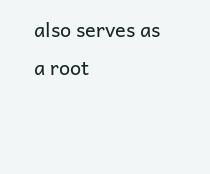also serves as a root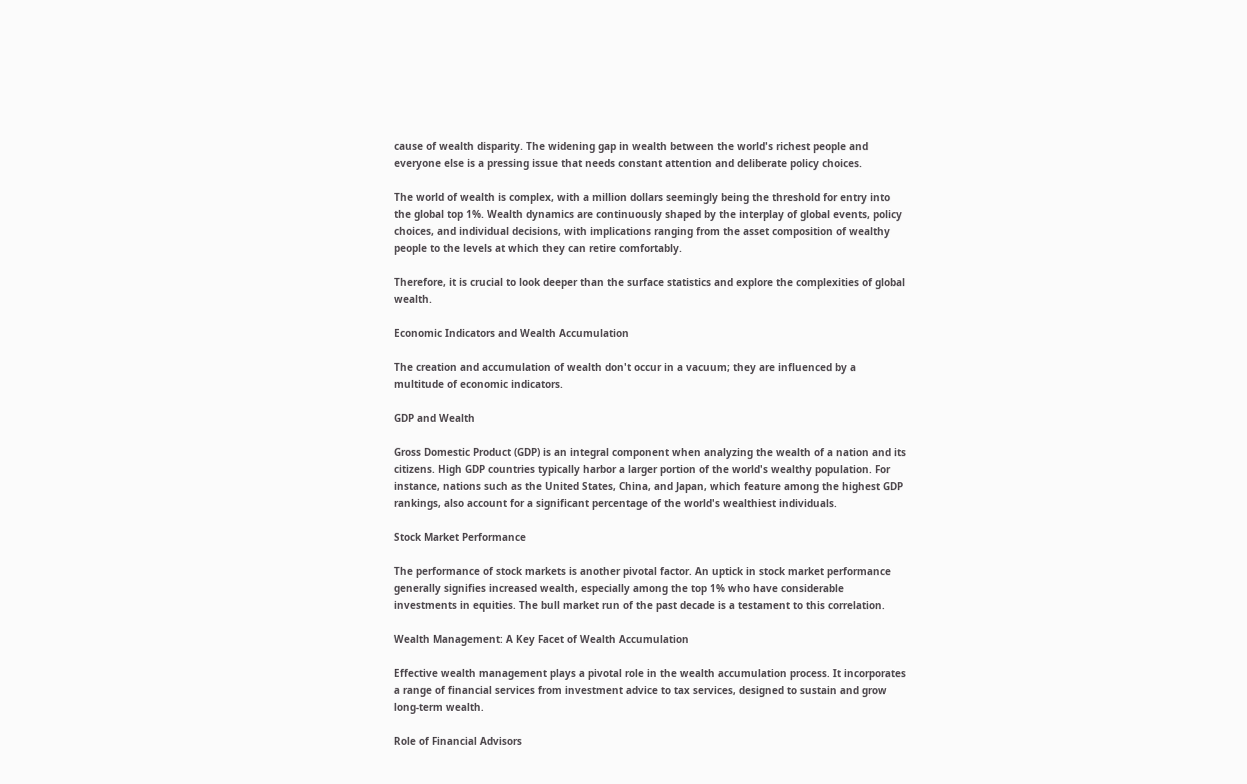cause of wealth disparity. The widening gap in wealth between the world's richest people and everyone else is a pressing issue that needs constant attention and deliberate policy choices.

The world of wealth is complex, with a million dollars seemingly being the threshold for entry into the global top 1%. Wealth dynamics are continuously shaped by the interplay of global events, policy choices, and individual decisions, with implications ranging from the asset composition of wealthy people to the levels at which they can retire comfortably.

Therefore, it is crucial to look deeper than the surface statistics and explore the complexities of global wealth.

Economic Indicators and Wealth Accumulation

The creation and accumulation of wealth don't occur in a vacuum; they are influenced by a multitude of economic indicators.

GDP and Wealth

Gross Domestic Product (GDP) is an integral component when analyzing the wealth of a nation and its citizens. High GDP countries typically harbor a larger portion of the world's wealthy population. For instance, nations such as the United States, China, and Japan, which feature among the highest GDP rankings, also account for a significant percentage of the world's wealthiest individuals.

Stock Market Performance

The performance of stock markets is another pivotal factor. An uptick in stock market performance generally signifies increased wealth, especially among the top 1% who have considerable investments in equities. The bull market run of the past decade is a testament to this correlation.

Wealth Management: A Key Facet of Wealth Accumulation

Effective wealth management plays a pivotal role in the wealth accumulation process. It incorporates a range of financial services from investment advice to tax services, designed to sustain and grow long-term wealth.

Role of Financial Advisors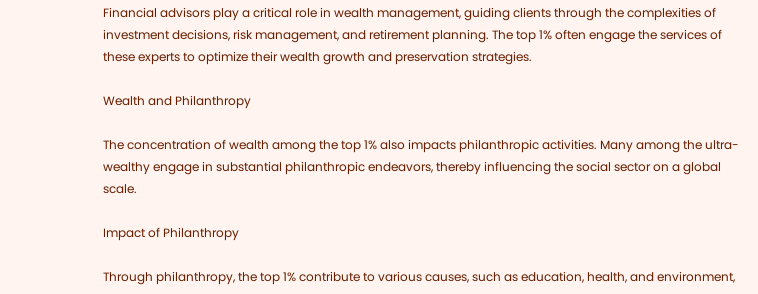Financial advisors play a critical role in wealth management, guiding clients through the complexities of investment decisions, risk management, and retirement planning. The top 1% often engage the services of these experts to optimize their wealth growth and preservation strategies.

Wealth and Philanthropy

The concentration of wealth among the top 1% also impacts philanthropic activities. Many among the ultra-wealthy engage in substantial philanthropic endeavors, thereby influencing the social sector on a global scale.

Impact of Philanthropy

Through philanthropy, the top 1% contribute to various causes, such as education, health, and environment,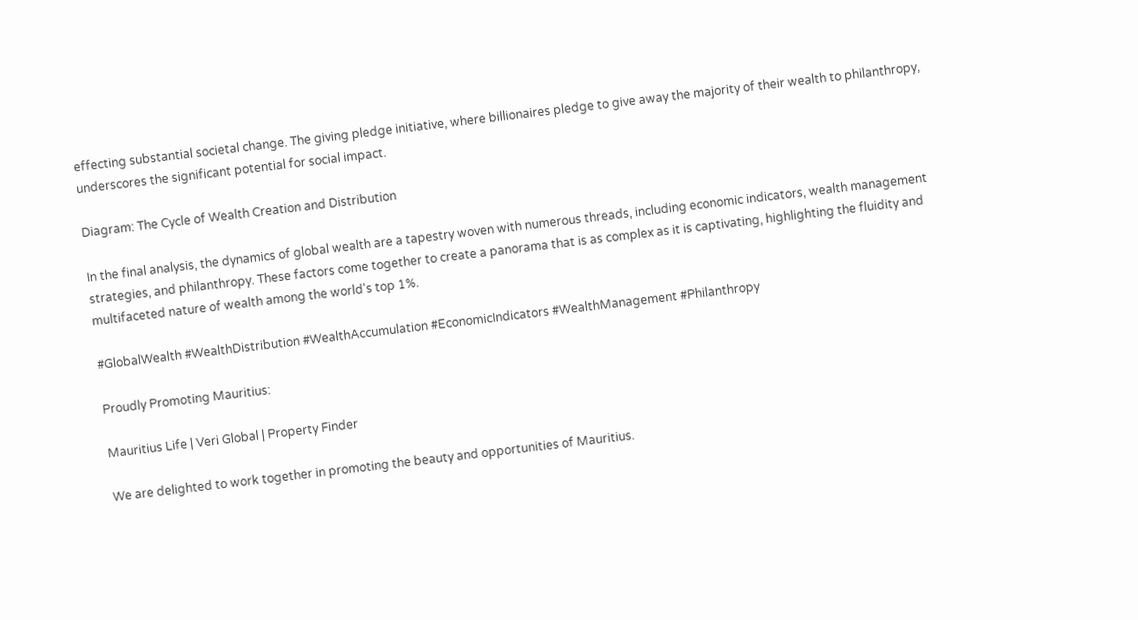effecting substantial societal change. The giving pledge initiative, where billionaires pledge to give away the majority of their wealth to philanthropy, underscores the significant potential for social impact.

Diagram: The Cycle of Wealth Creation and Distribution

In the final analysis, the dynamics of global wealth are a tapestry woven with numerous threads, including economic indicators, wealth management strategies, and philanthropy. These factors come together to create a panorama that is as complex as it is captivating, highlighting the fluidity and multifaceted nature of wealth among the world's top 1%.

#GlobalWealth #WealthDistribution #WealthAccumulation #EconomicIndicators #WealthManagement #Philanthropy

Proudly Promoting Mauritius:

Mauritius Life | Veri Global | Property Finder

We are delighted to work together in promoting the beauty and opportunities of Mauritius.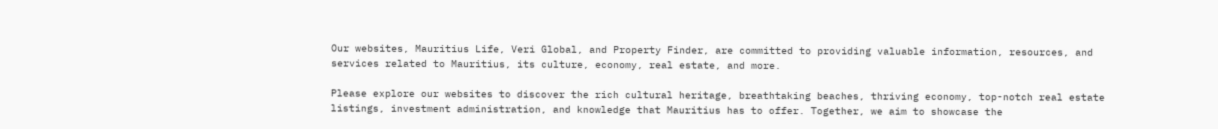Our websites, Mauritius Life, Veri Global, and Property Finder, are committed to providing valuable information, resources, and services related to Mauritius, its culture, economy, real estate, and more.

Please explore our websites to discover the rich cultural heritage, breathtaking beaches, thriving economy, top-notch real estate listings, investment administration, and knowledge that Mauritius has to offer. Together, we aim to showcase the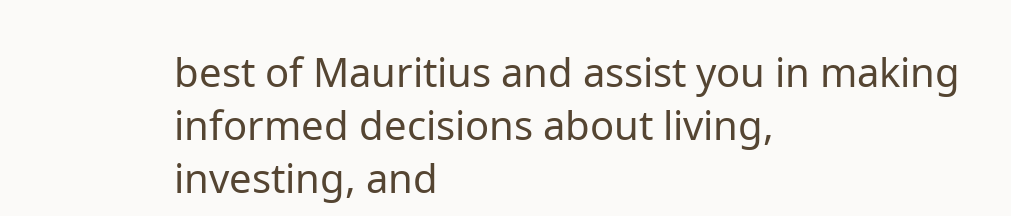best of Mauritius and assist you in making informed decisions about living, investing, and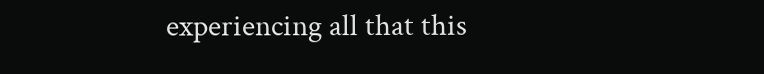experiencing all that this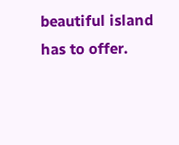beautiful island has to offer.